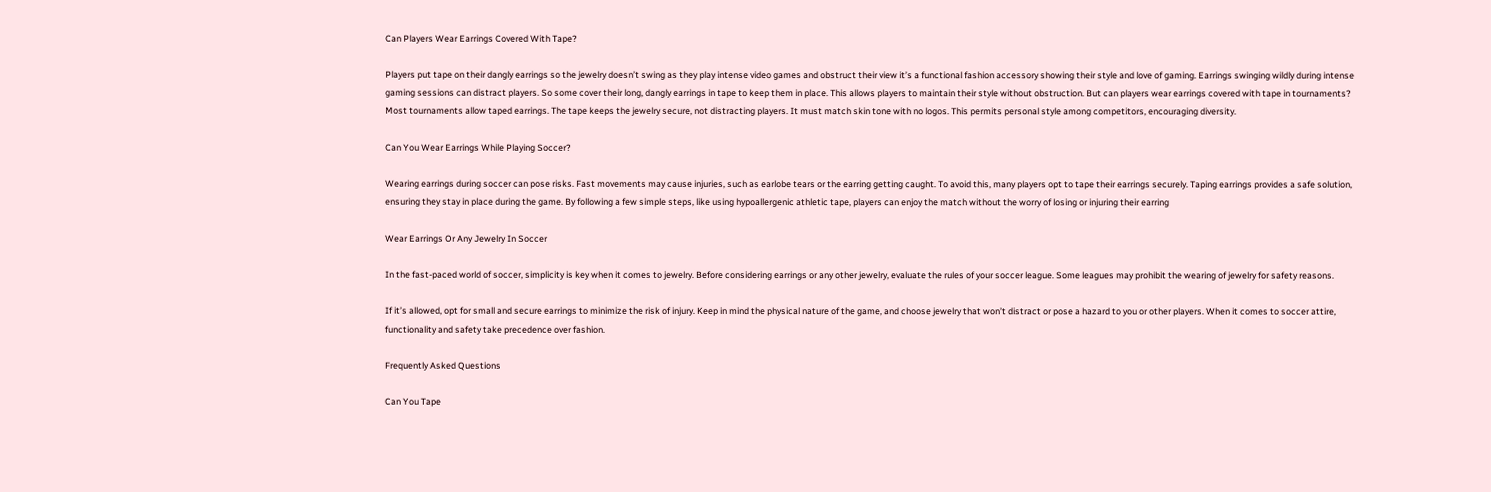Can Players Wear Earrings Covered With Tape?

Players put tape on their dangly earrings so the jewelry doesn’t swing as they play intense video games and obstruct their view it’s a functional fashion accessory showing their style and love of gaming. Earrings swinging wildly during intense gaming sessions can distract players. So some cover their long, dangly earrings in tape to keep them in place. This allows players to maintain their style without obstruction. But can players wear earrings covered with tape in tournaments? Most tournaments allow taped earrings. The tape keeps the jewelry secure, not distracting players. It must match skin tone with no logos. This permits personal style among competitors, encouraging diversity.

Can You Wear Earrings While Playing Soccer?

Wearing earrings during soccer can pose risks. Fast movements may cause injuries, such as earlobe tears or the earring getting caught. To avoid this, many players opt to tape their earrings securely. Taping earrings provides a safe solution, ensuring they stay in place during the game. By following a few simple steps, like using hypoallergenic athletic tape, players can enjoy the match without the worry of losing or injuring their earring

Wear Earrings Or Any Jewelry In Soccer

In the fast-paced world of soccer, simplicity is key when it comes to jewelry. Before considering earrings or any other jewelry, evaluate the rules of your soccer league. Some leagues may prohibit the wearing of jewelry for safety reasons.

If it’s allowed, opt for small and secure earrings to minimize the risk of injury. Keep in mind the physical nature of the game, and choose jewelry that won’t distract or pose a hazard to you or other players. When it comes to soccer attire, functionality and safety take precedence over fashion.

Frequently Asked Questions

Can You Tape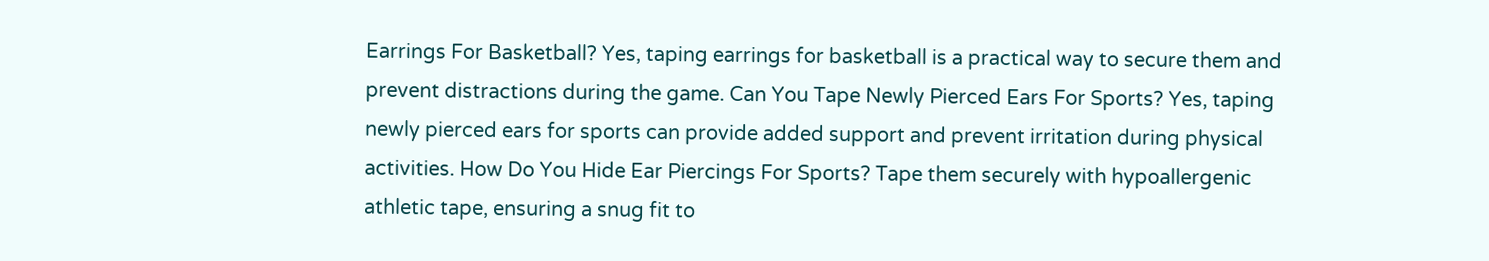Earrings For Basketball? Yes, taping earrings for basketball is a practical way to secure them and prevent distractions during the game. Can You Tape Newly Pierced Ears For Sports? Yes, taping newly pierced ears for sports can provide added support and prevent irritation during physical activities. How Do You Hide Ear Piercings For Sports? Tape them securely with hypoallergenic athletic tape, ensuring a snug fit to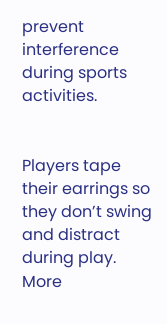prevent interference during sports activities.


Players tape their earrings so they don’t swing and distract during play. More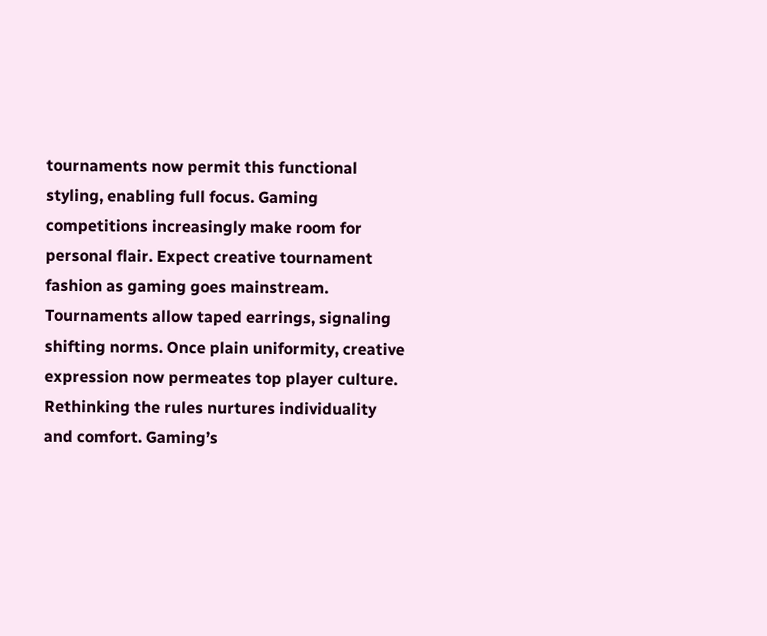tournaments now permit this functional styling, enabling full focus. Gaming competitions increasingly make room for personal flair. Expect creative tournament fashion as gaming goes mainstream. Tournaments allow taped earrings, signaling shifting norms. Once plain uniformity, creative expression now permeates top player culture. Rethinking the rules nurtures individuality and comfort. Gaming’s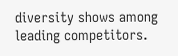diversity shows among leading competitors.